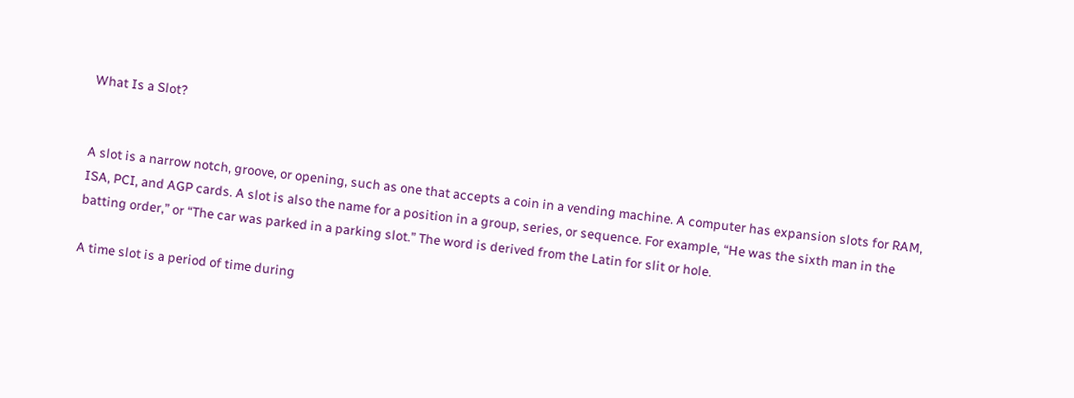What Is a Slot?


A slot is a narrow notch, groove, or opening, such as one that accepts a coin in a vending machine. A computer has expansion slots for RAM, ISA, PCI, and AGP cards. A slot is also the name for a position in a group, series, or sequence. For example, “He was the sixth man in the batting order,” or “The car was parked in a parking slot.” The word is derived from the Latin for slit or hole.

A time slot is a period of time during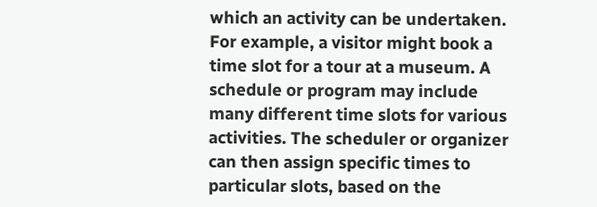which an activity can be undertaken. For example, a visitor might book a time slot for a tour at a museum. A schedule or program may include many different time slots for various activities. The scheduler or organizer can then assign specific times to particular slots, based on the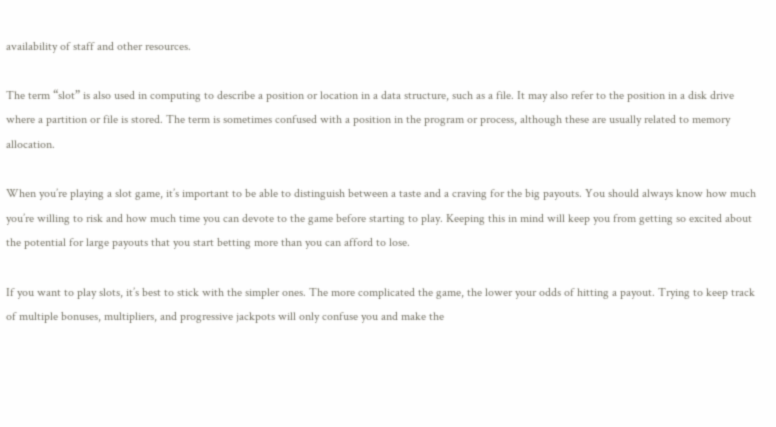availability of staff and other resources.

The term “slot” is also used in computing to describe a position or location in a data structure, such as a file. It may also refer to the position in a disk drive where a partition or file is stored. The term is sometimes confused with a position in the program or process, although these are usually related to memory allocation.

When you’re playing a slot game, it’s important to be able to distinguish between a taste and a craving for the big payouts. You should always know how much you’re willing to risk and how much time you can devote to the game before starting to play. Keeping this in mind will keep you from getting so excited about the potential for large payouts that you start betting more than you can afford to lose.

If you want to play slots, it’s best to stick with the simpler ones. The more complicated the game, the lower your odds of hitting a payout. Trying to keep track of multiple bonuses, multipliers, and progressive jackpots will only confuse you and make the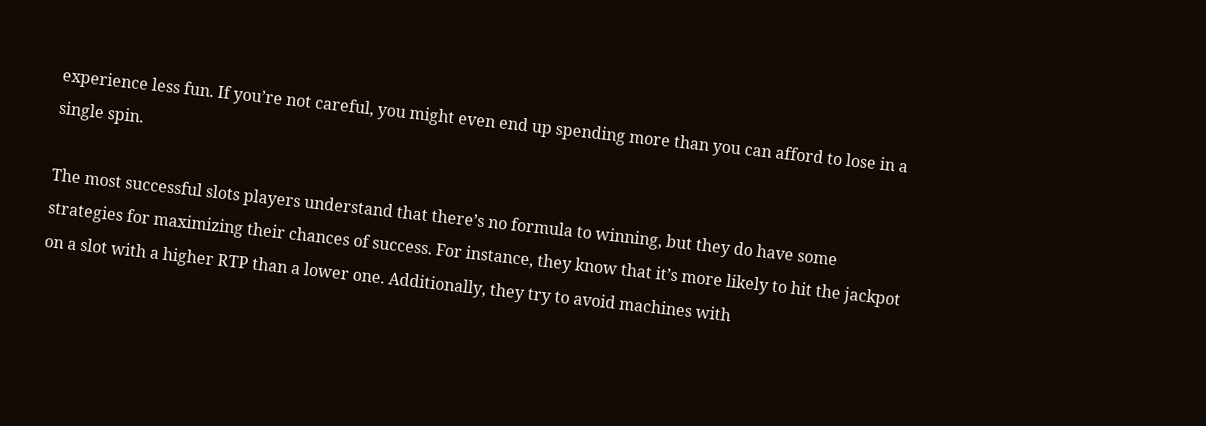experience less fun. If you’re not careful, you might even end up spending more than you can afford to lose in a single spin.

The most successful slots players understand that there’s no formula to winning, but they do have some strategies for maximizing their chances of success. For instance, they know that it’s more likely to hit the jackpot on a slot with a higher RTP than a lower one. Additionally, they try to avoid machines with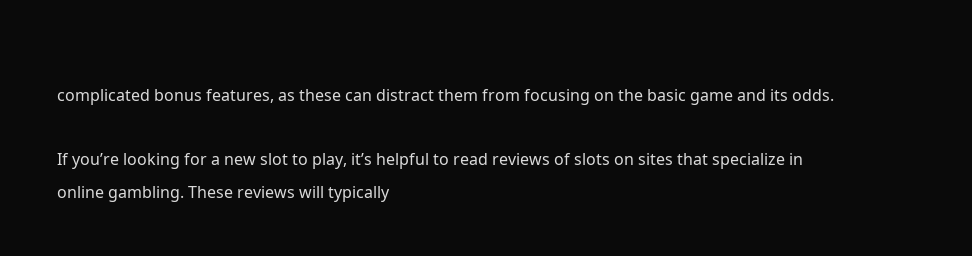complicated bonus features, as these can distract them from focusing on the basic game and its odds.

If you’re looking for a new slot to play, it’s helpful to read reviews of slots on sites that specialize in online gambling. These reviews will typically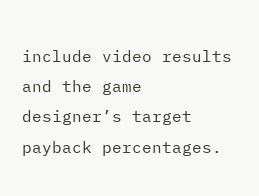include video results and the game designer’s target payback percentages.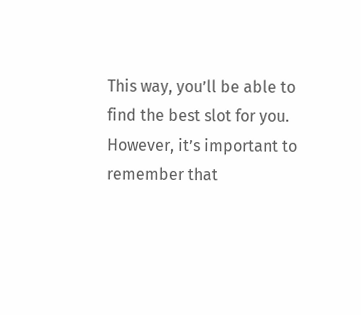This way, you’ll be able to find the best slot for you. However, it’s important to remember that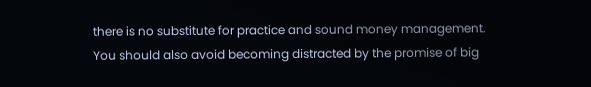there is no substitute for practice and sound money management. You should also avoid becoming distracted by the promise of big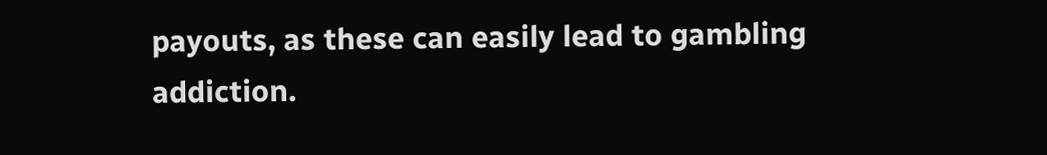payouts, as these can easily lead to gambling addiction.